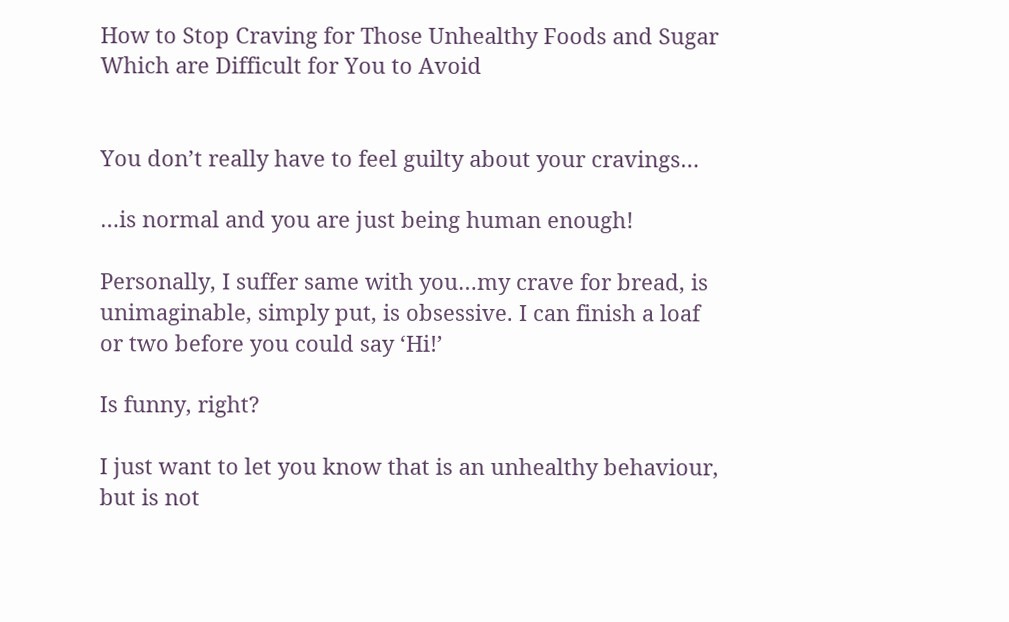How to Stop Craving for Those Unhealthy Foods and Sugar Which are Difficult for You to Avoid


You don’t really have to feel guilty about your cravings…

…is normal and you are just being human enough!

Personally, I suffer same with you…my crave for bread, is unimaginable, simply put, is obsessive. I can finish a loaf or two before you could say ‘Hi!’

Is funny, right?

I just want to let you know that is an unhealthy behaviour, but is not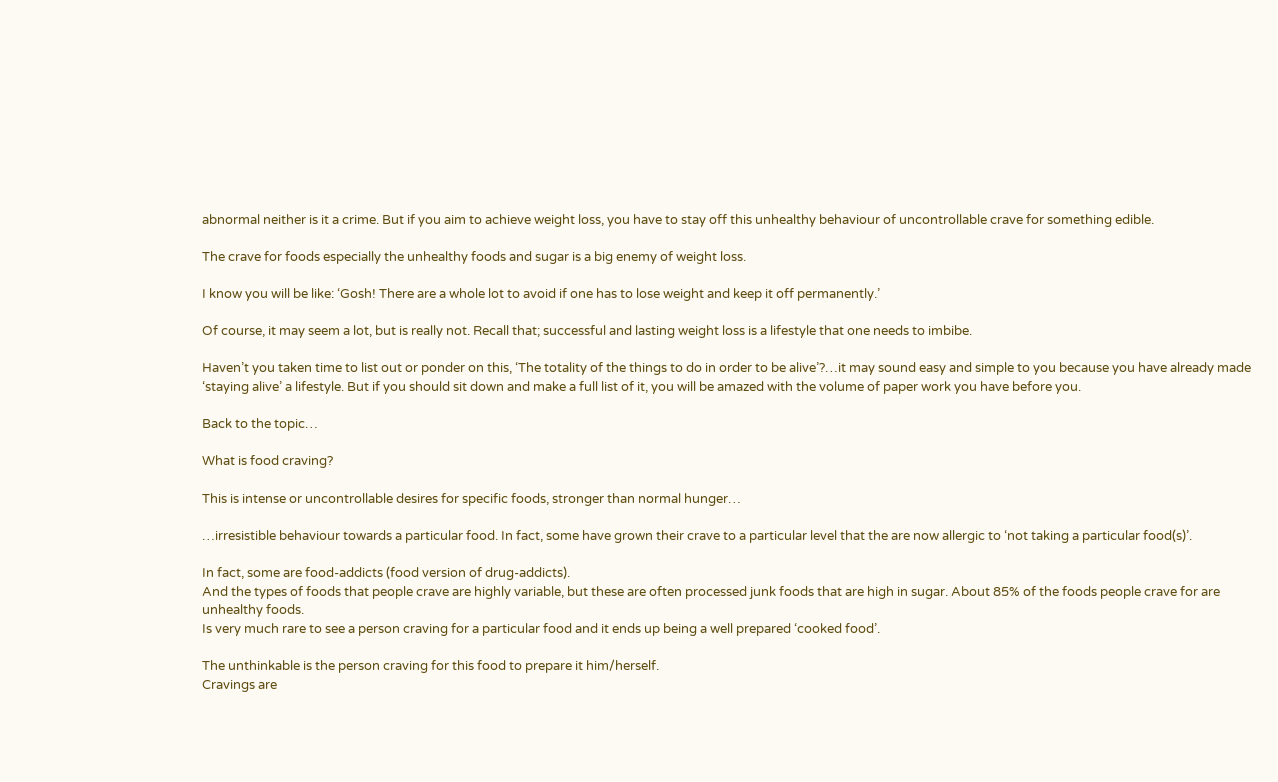abnormal neither is it a crime. But if you aim to achieve weight loss, you have to stay off this unhealthy behaviour of uncontrollable crave for something edible.

The crave for foods especially the unhealthy foods and sugar is a big enemy of weight loss.

I know you will be like: ‘Gosh! There are a whole lot to avoid if one has to lose weight and keep it off permanently.’

Of course, it may seem a lot, but is really not. Recall that; successful and lasting weight loss is a lifestyle that one needs to imbibe.

Haven’t you taken time to list out or ponder on this, ‘The totality of the things to do in order to be alive’?…it may sound easy and simple to you because you have already made ‘staying alive’ a lifestyle. But if you should sit down and make a full list of it, you will be amazed with the volume of paper work you have before you.

Back to the topic…

What is food craving?

This is intense or uncontrollable desires for specific foods, stronger than normal hunger…

…irresistible behaviour towards a particular food. In fact, some have grown their crave to a particular level that the are now allergic to ‘not taking a particular food(s)’.

In fact, some are food-addicts (food version of drug-addicts).
And the types of foods that people crave are highly variable, but these are often processed junk foods that are high in sugar. About 85% of the foods people crave for are unhealthy foods.
Is very much rare to see a person craving for a particular food and it ends up being a well prepared ‘cooked food’.

The unthinkable is the person craving for this food to prepare it him/herself.
Cravings are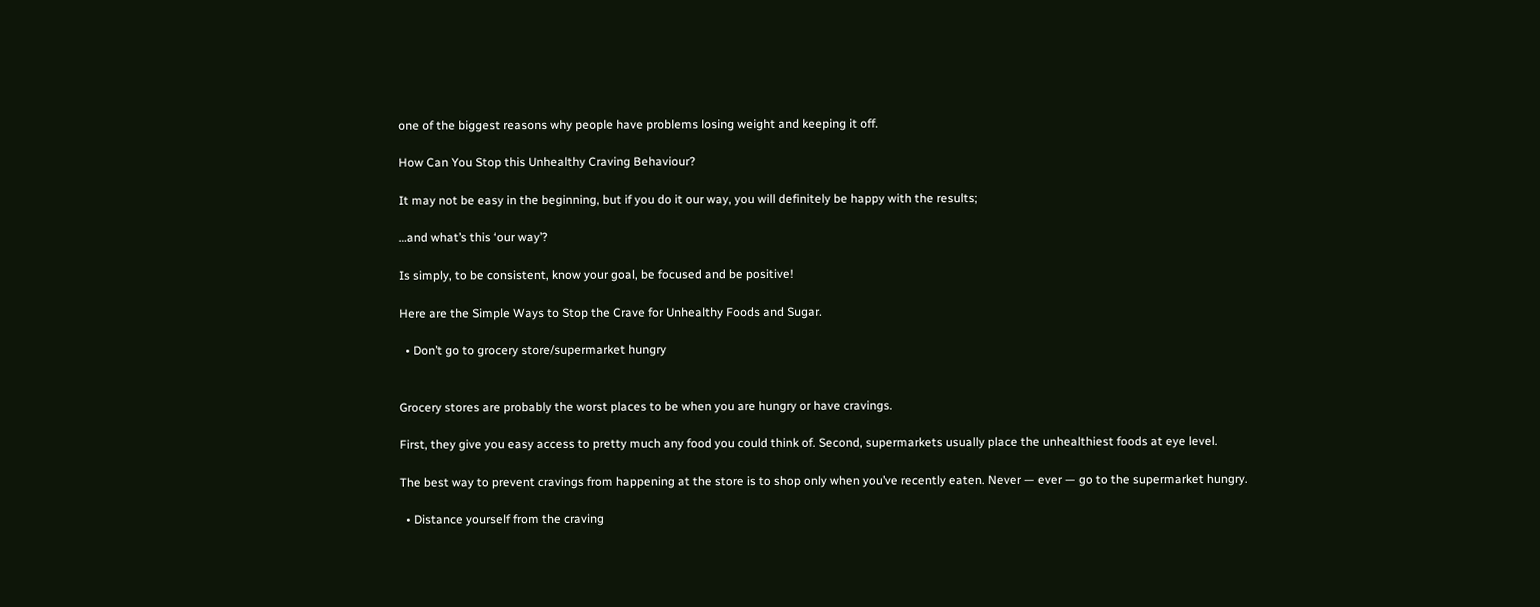one of the biggest reasons why people have problems losing weight and keeping it off.

How Can You Stop this Unhealthy Craving Behaviour?

It may not be easy in the beginning, but if you do it our way, you will definitely be happy with the results;

…and what’s this ‘our way’?

Is simply, to be consistent, know your goal, be focused and be positive!

Here are the Simple Ways to Stop the Crave for Unhealthy Foods and Sugar.

  • Don’t go to grocery store/supermarket hungry


Grocery stores are probably the worst places to be when you are hungry or have cravings.

First, they give you easy access to pretty much any food you could think of. Second, supermarkets usually place the unhealthiest foods at eye level.

The best way to prevent cravings from happening at the store is to shop only when you’ve recently eaten. Never — ever — go to the supermarket hungry.

  • Distance yourself from the craving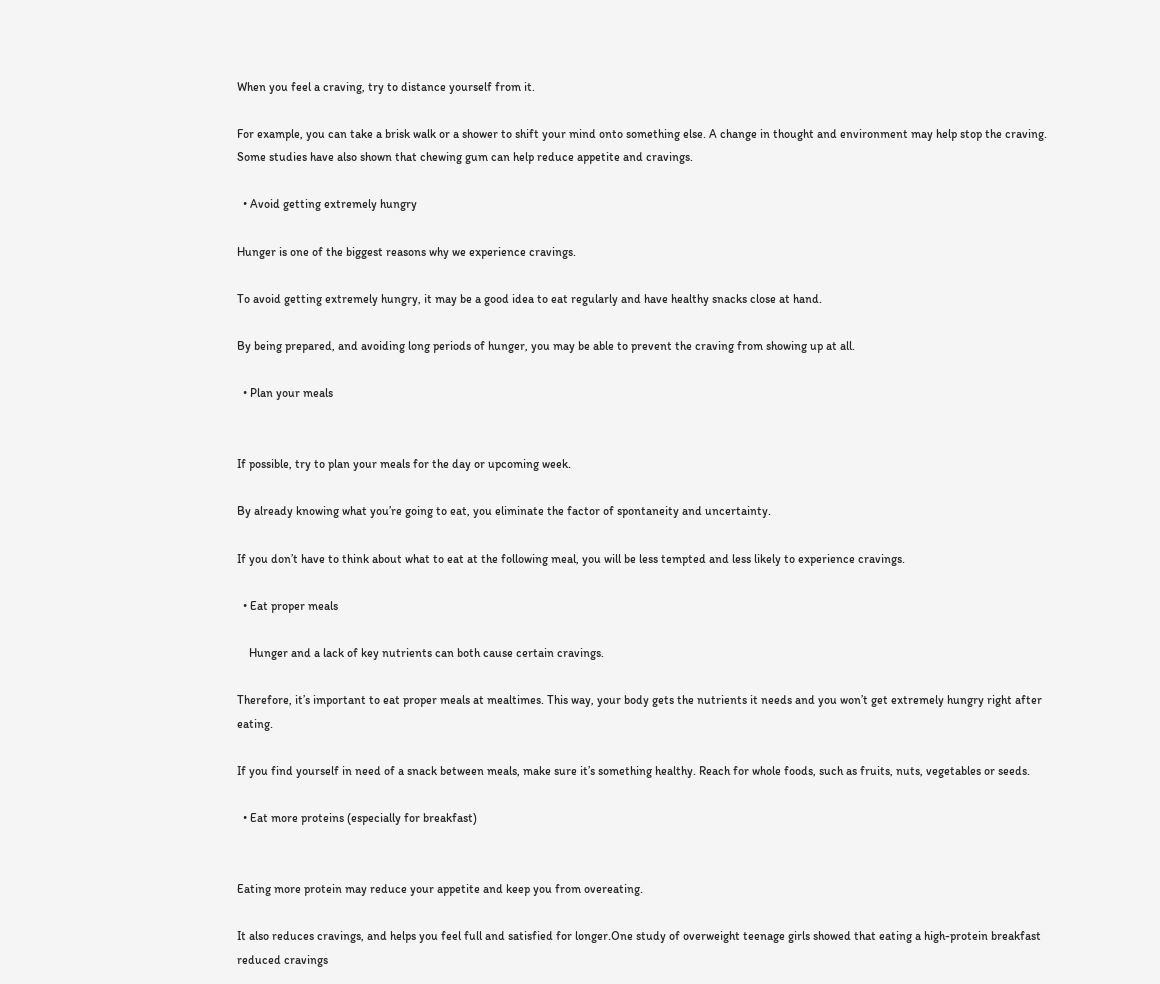When you feel a craving, try to distance yourself from it.

For example, you can take a brisk walk or a shower to shift your mind onto something else. A change in thought and environment may help stop the craving. Some studies have also shown that chewing gum can help reduce appetite and cravings.

  • Avoid getting extremely hungry

Hunger is one of the biggest reasons why we experience cravings.

To avoid getting extremely hungry, it may be a good idea to eat regularly and have healthy snacks close at hand.

By being prepared, and avoiding long periods of hunger, you may be able to prevent the craving from showing up at all.

  • Plan your meals


If possible, try to plan your meals for the day or upcoming week.

By already knowing what you’re going to eat, you eliminate the factor of spontaneity and uncertainty.

If you don’t have to think about what to eat at the following meal, you will be less tempted and less likely to experience cravings.

  • Eat proper meals

    Hunger and a lack of key nutrients can both cause certain cravings.

Therefore, it’s important to eat proper meals at mealtimes. This way, your body gets the nutrients it needs and you won’t get extremely hungry right after eating.

If you find yourself in need of a snack between meals, make sure it’s something healthy. Reach for whole foods, such as fruits, nuts, vegetables or seeds.

  • Eat more proteins (especially for breakfast)


Eating more protein may reduce your appetite and keep you from overeating.

It also reduces cravings, and helps you feel full and satisfied for longer.One study of overweight teenage girls showed that eating a high-protein breakfast reduced cravings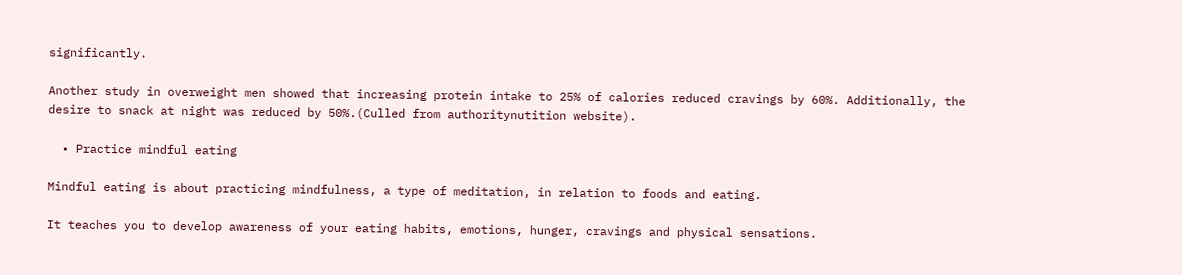significantly.

Another study in overweight men showed that increasing protein intake to 25% of calories reduced cravings by 60%. Additionally, the desire to snack at night was reduced by 50%.(Culled from authoritynutition website).

  • Practice mindful eating

Mindful eating is about practicing mindfulness, a type of meditation, in relation to foods and eating.

It teaches you to develop awareness of your eating habits, emotions, hunger, cravings and physical sensations.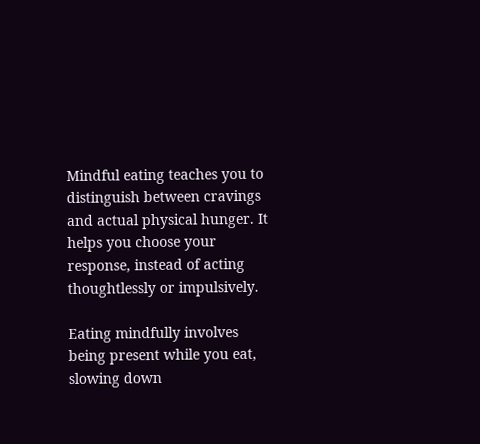Mindful eating teaches you to distinguish between cravings and actual physical hunger. It helps you choose your response, instead of acting thoughtlessly or impulsively.

Eating mindfully involves being present while you eat, slowing down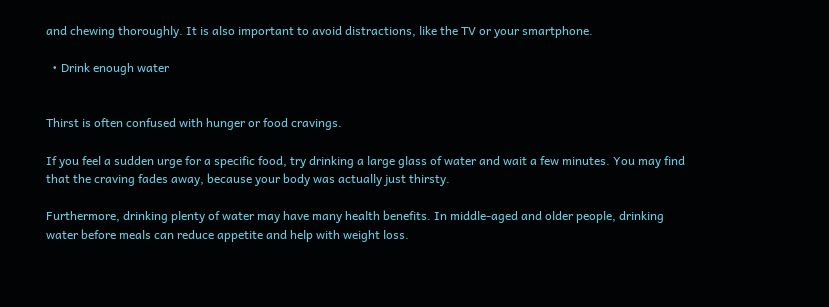and chewing thoroughly. It is also important to avoid distractions, like the TV or your smartphone.

  • Drink enough water


Thirst is often confused with hunger or food cravings.

If you feel a sudden urge for a specific food, try drinking a large glass of water and wait a few minutes. You may find that the craving fades away, because your body was actually just thirsty.

Furthermore, drinking plenty of water may have many health benefits. In middle-aged and older people, drinking water before meals can reduce appetite and help with weight loss.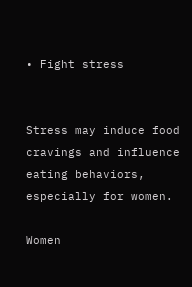• Fight stress


Stress may induce food cravings and influence eating behaviors, especially for women.

Women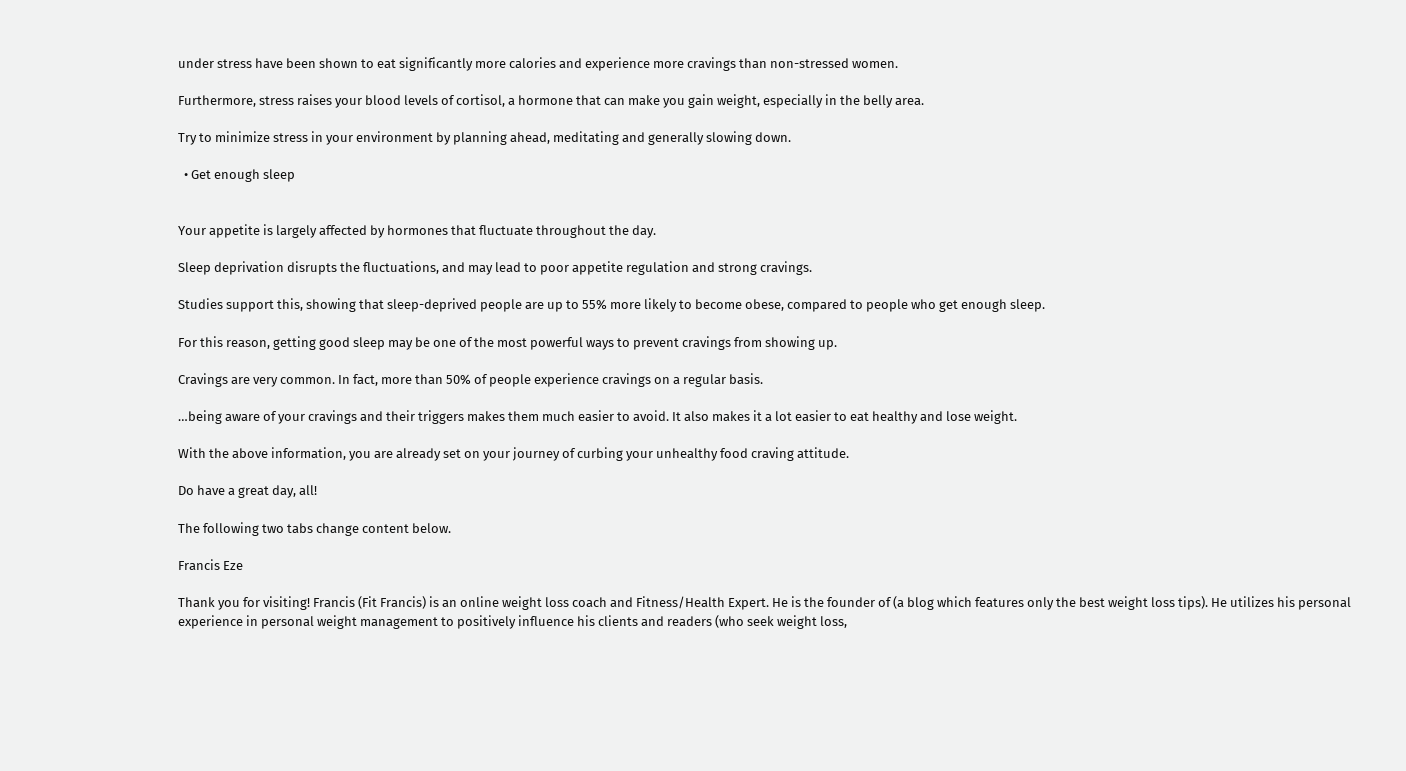under stress have been shown to eat significantly more calories and experience more cravings than non-stressed women.

Furthermore, stress raises your blood levels of cortisol, a hormone that can make you gain weight, especially in the belly area.

Try to minimize stress in your environment by planning ahead, meditating and generally slowing down.

  • Get enough sleep


Your appetite is largely affected by hormones that fluctuate throughout the day.

Sleep deprivation disrupts the fluctuations, and may lead to poor appetite regulation and strong cravings.

Studies support this, showing that sleep-deprived people are up to 55% more likely to become obese, compared to people who get enough sleep.

For this reason, getting good sleep may be one of the most powerful ways to prevent cravings from showing up.

Cravings are very common. In fact, more than 50% of people experience cravings on a regular basis.

…being aware of your cravings and their triggers makes them much easier to avoid. It also makes it a lot easier to eat healthy and lose weight.

With the above information, you are already set on your journey of curbing your unhealthy food craving attitude.

Do have a great day, all!

The following two tabs change content below.

Francis Eze

Thank you for visiting! Francis (Fit Francis) is an online weight loss coach and Fitness/Health Expert. He is the founder of (a blog which features only the best weight loss tips). He utilizes his personal experience in personal weight management to positively influence his clients and readers (who seek weight loss,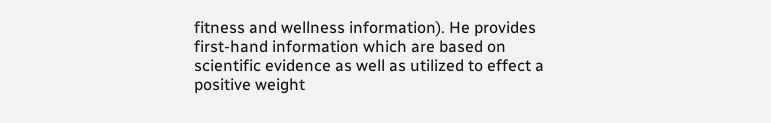fitness and wellness information). He provides first-hand information which are based on scientific evidence as well as utilized to effect a positive weight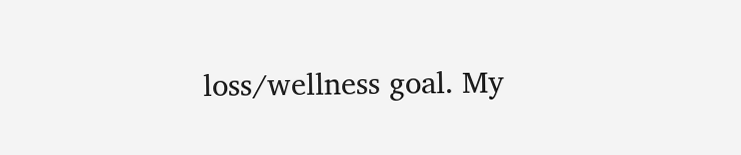loss/wellness goal. My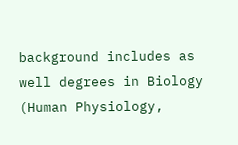background includes as well degrees in Biology (Human Physiology,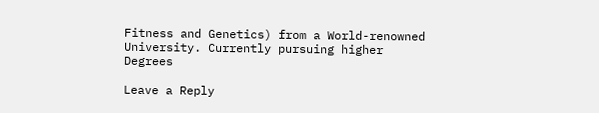Fitness and Genetics) from a World-renowned University. Currently pursuing higher Degrees

Leave a Reply